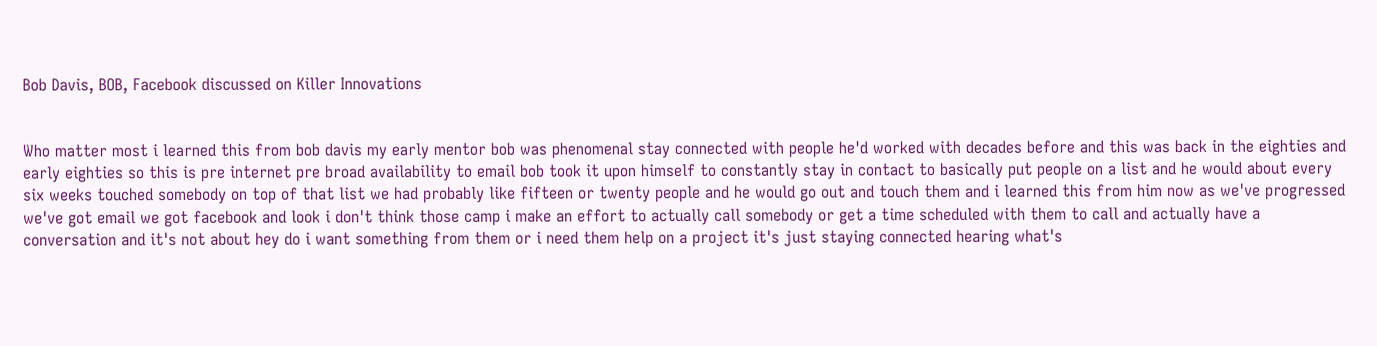Bob Davis, BOB, Facebook discussed on Killer Innovations


Who matter most i learned this from bob davis my early mentor bob was phenomenal stay connected with people he'd worked with decades before and this was back in the eighties and early eighties so this is pre internet pre broad availability to email bob took it upon himself to constantly stay in contact to basically put people on a list and he would about every six weeks touched somebody on top of that list we had probably like fifteen or twenty people and he would go out and touch them and i learned this from him now as we've progressed we've got email we got facebook and look i don't think those camp i make an effort to actually call somebody or get a time scheduled with them to call and actually have a conversation and it's not about hey do i want something from them or i need them help on a project it's just staying connected hearing what's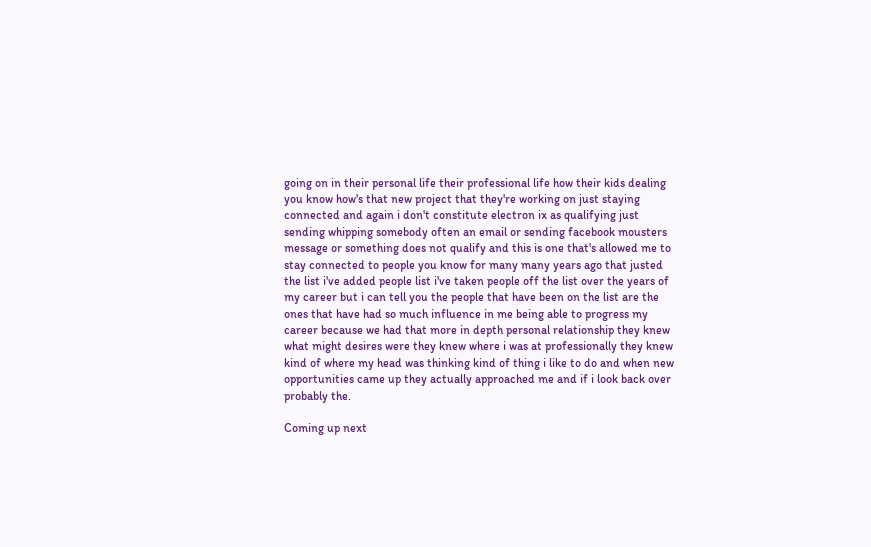going on in their personal life their professional life how their kids dealing you know how's that new project that they're working on just staying connected and again i don't constitute electron ix as qualifying just sending whipping somebody often an email or sending facebook mousters message or something does not qualify and this is one that's allowed me to stay connected to people you know for many many years ago that justed the list i've added people list i've taken people off the list over the years of my career but i can tell you the people that have been on the list are the ones that have had so much influence in me being able to progress my career because we had that more in depth personal relationship they knew what might desires were they knew where i was at professionally they knew kind of where my head was thinking kind of thing i like to do and when new opportunities came up they actually approached me and if i look back over probably the.

Coming up next